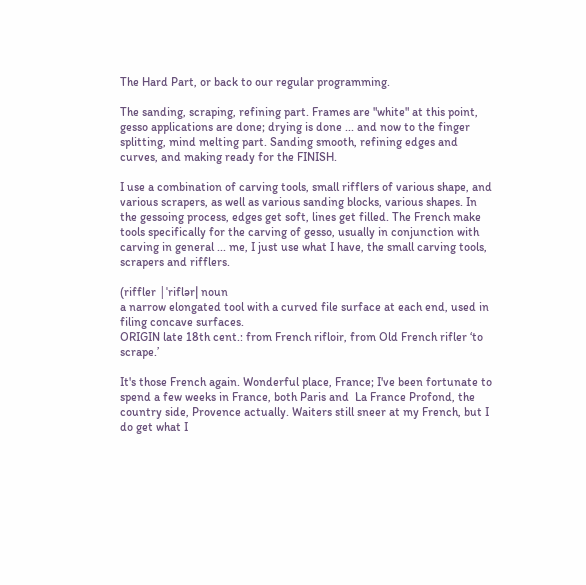The Hard Part, or back to our regular programming.

The sanding, scraping, refining part. Frames are "white" at this point, gesso applications are done; drying is done ... and now to the finger splitting, mind melting part. Sanding smooth, refining edges and curves, and making ready for the FINISH.

I use a combination of carving tools, small rifflers of various shape, and various scrapers, as well as various sanding blocks, various shapes. In the gessoing process, edges get soft, lines get filled. The French make tools specifically for the carving of gesso, usually in conjunction with carving in general ... me, I just use what I have, the small carving tools, scrapers and rifflers.

(riffler |ˈriflər| noun
a narrow elongated tool with a curved file surface at each end, used in filing concave surfaces.
ORIGIN late 18th cent.: from French rifloir, from Old French rifler ‘to scrape.’

It's those French again. Wonderful place, France; I've been fortunate to spend a few weeks in France, both Paris and  La France Profond, the country side, Provence actually. Waiters still sneer at my French, but I do get what I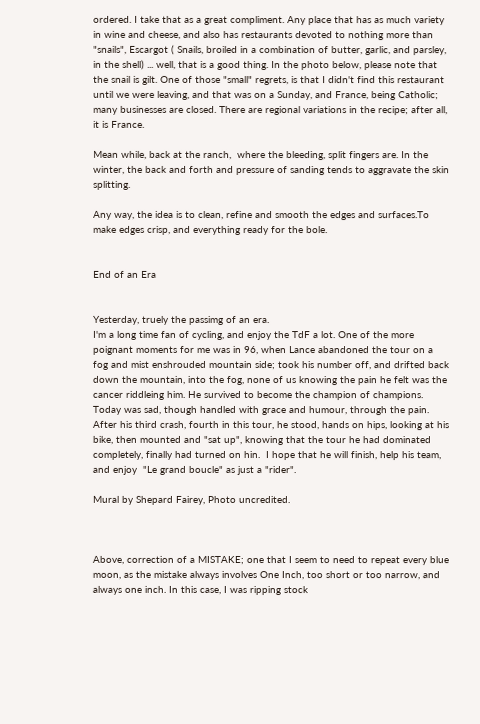ordered. I take that as a great compliment. Any place that has as much variety in wine and cheese, and also has restaurants devoted to nothing more than "snails", Escargot ( Snails, broiled in a combination of butter, garlic, and parsley, in the shell) ... well, that is a good thing. In the photo below, please note that the snail is gilt. One of those "small" regrets, is that I didn't find this restaurant until we were leaving, and that was on a Sunday, and France, being Catholic; many businesses are closed. There are regional variations in the recipe; after all, it is France.

Mean while, back at the ranch,  where the bleeding, split fingers are. In the winter, the back and forth and pressure of sanding tends to aggravate the skin splitting.

Any way, the idea is to clean, refine and smooth the edges and surfaces.To make edges crisp, and everything ready for the bole.


End of an Era


Yesterday, truely the passimg of an era.
I'm a long time fan of cycling, and enjoy the TdF a lot. One of the more poignant moments for me was in 96, when Lance abandoned the tour on a fog and mist enshrouded mountain side; took his number off, and drifted back down the mountain, into the fog, none of us knowing the pain he felt was the cancer riddleing him. He survived to become the champion of champions. Today was sad, though handled with grace and humour, through the pain. After his third crash, fourth in this tour, he stood, hands on hips, looking at his bike, then mounted and "sat up", knowing that the tour he had dominated completely, finally had turned on hin.  I hope that he will finish, help his team, and enjoy  "Le grand boucle" as just a "rider".

Mural by Shepard Fairey, Photo uncredited.



Above, correction of a MISTAKE; one that I seem to need to repeat every blue moon, as the mistake always involves One Inch, too short or too narrow, and always one inch. In this case, I was ripping stock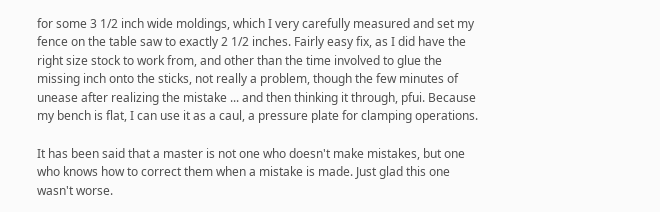for some 3 1/2 inch wide moldings, which I very carefully measured and set my fence on the table saw to exactly 2 1/2 inches. Fairly easy fix, as I did have the right size stock to work from, and other than the time involved to glue the missing inch onto the sticks, not really a problem, though the few minutes of unease after realizing the mistake ... and then thinking it through, pfui. Because my bench is flat, I can use it as a caul, a pressure plate for clamping operations.

It has been said that a master is not one who doesn't make mistakes, but one who knows how to correct them when a mistake is made. Just glad this one wasn't worse.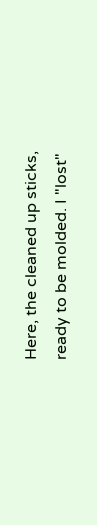Here, the cleaned up sticks, ready to be molded. I "lost"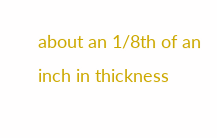about an 1/8th of an inch in thickness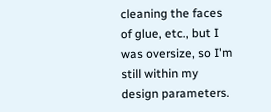cleaning the faces of glue, etc., but I was oversize, so I'm still within my design parameters.